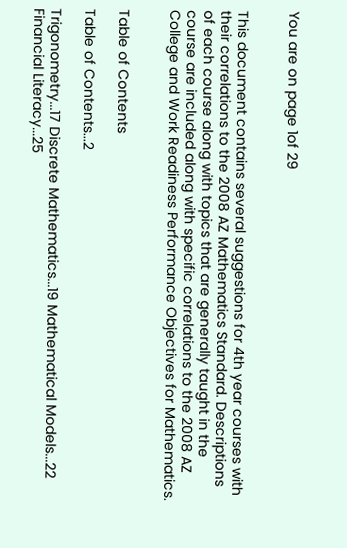You are on page 1of 29


This document contains several suggestions for 4th year courses with their correlations to the 2008 AZ Mathematics Standard. Descriptions of each course along with topics that are generally taught in the course are included along with specific correlations to the 2008 AZ College and Work Readiness Performance Objectives for Mathematics.


Table of Contents

Table of Contents...2

Trigonometry...17 Discrete Mathematics...19 Mathematical Models...22 Financial Literacy...25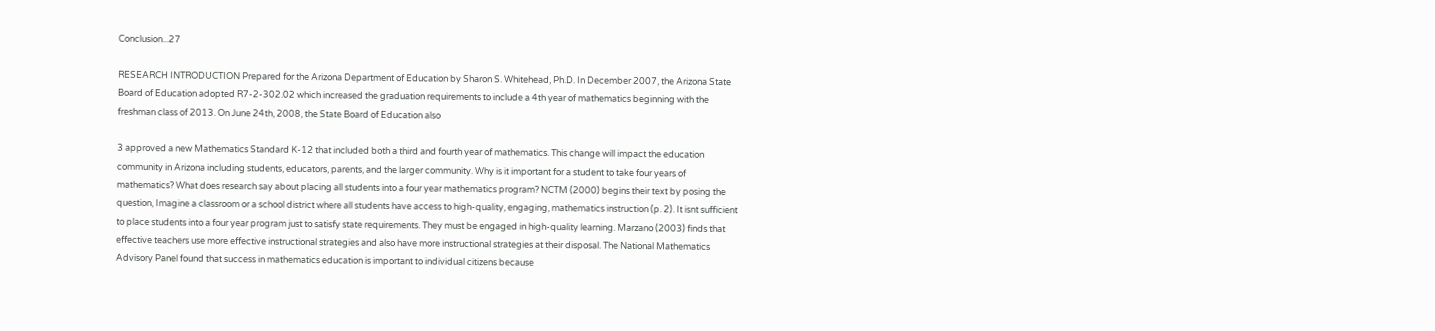Conclusion...27

RESEARCH INTRODUCTION Prepared for the Arizona Department of Education by Sharon S. Whitehead, Ph.D. In December 2007, the Arizona State Board of Education adopted R7-2-302.02 which increased the graduation requirements to include a 4th year of mathematics beginning with the freshman class of 2013. On June 24th, 2008, the State Board of Education also

3 approved a new Mathematics Standard K-12 that included both a third and fourth year of mathematics. This change will impact the education community in Arizona including students, educators, parents, and the larger community. Why is it important for a student to take four years of mathematics? What does research say about placing all students into a four year mathematics program? NCTM (2000) begins their text by posing the question, Imagine a classroom or a school district where all students have access to high-quality, engaging, mathematics instruction (p. 2). It isnt sufficient to place students into a four year program just to satisfy state requirements. They must be engaged in high-quality learning. Marzano (2003) finds that effective teachers use more effective instructional strategies and also have more instructional strategies at their disposal. The National Mathematics Advisory Panel found that success in mathematics education is important to individual citizens because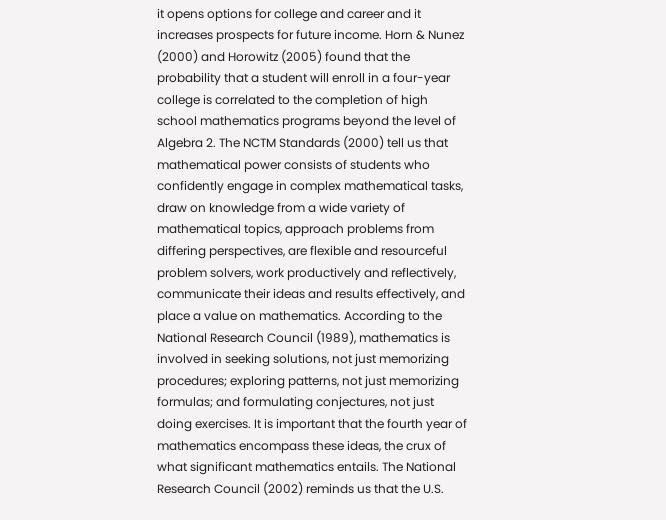it opens options for college and career and it increases prospects for future income. Horn & Nunez (2000) and Horowitz (2005) found that the probability that a student will enroll in a four-year college is correlated to the completion of high school mathematics programs beyond the level of Algebra 2. The NCTM Standards (2000) tell us that mathematical power consists of students who confidently engage in complex mathematical tasks, draw on knowledge from a wide variety of mathematical topics, approach problems from differing perspectives, are flexible and resourceful problem solvers, work productively and reflectively, communicate their ideas and results effectively, and place a value on mathematics. According to the National Research Council (1989), mathematics is involved in seeking solutions, not just memorizing procedures; exploring patterns, not just memorizing formulas; and formulating conjectures, not just doing exercises. It is important that the fourth year of mathematics encompass these ideas, the crux of what significant mathematics entails. The National Research Council (2002) reminds us that the U.S.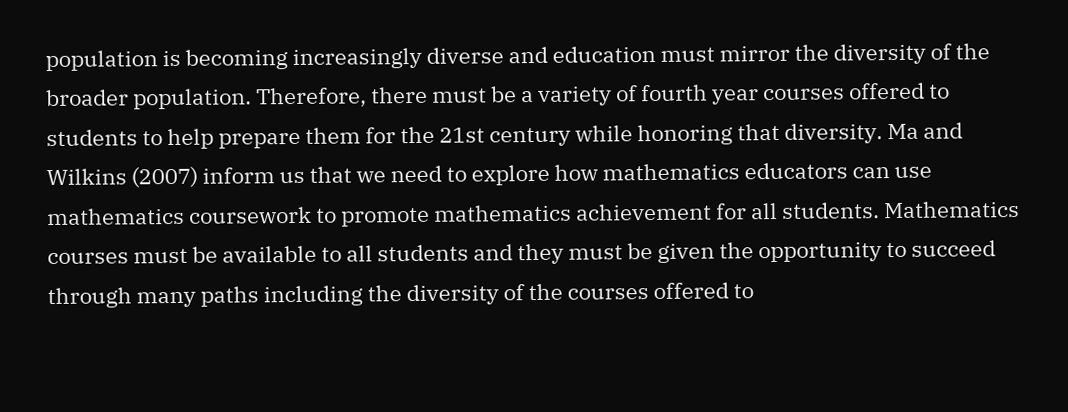population is becoming increasingly diverse and education must mirror the diversity of the broader population. Therefore, there must be a variety of fourth year courses offered to students to help prepare them for the 21st century while honoring that diversity. Ma and Wilkins (2007) inform us that we need to explore how mathematics educators can use mathematics coursework to promote mathematics achievement for all students. Mathematics courses must be available to all students and they must be given the opportunity to succeed through many paths including the diversity of the courses offered to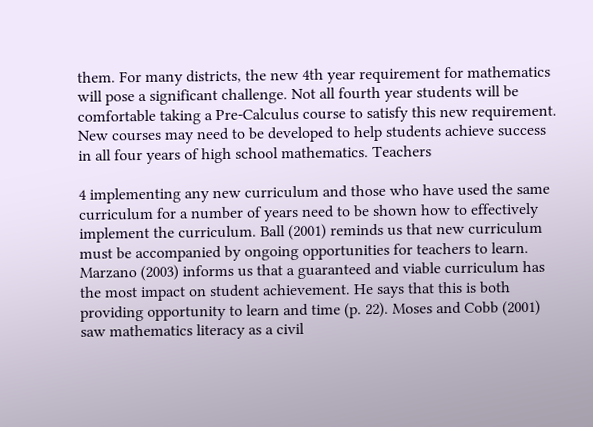them. For many districts, the new 4th year requirement for mathematics will pose a significant challenge. Not all fourth year students will be comfortable taking a Pre-Calculus course to satisfy this new requirement. New courses may need to be developed to help students achieve success in all four years of high school mathematics. Teachers

4 implementing any new curriculum and those who have used the same curriculum for a number of years need to be shown how to effectively implement the curriculum. Ball (2001) reminds us that new curriculum must be accompanied by ongoing opportunities for teachers to learn. Marzano (2003) informs us that a guaranteed and viable curriculum has the most impact on student achievement. He says that this is both providing opportunity to learn and time (p. 22). Moses and Cobb (2001) saw mathematics literacy as a civil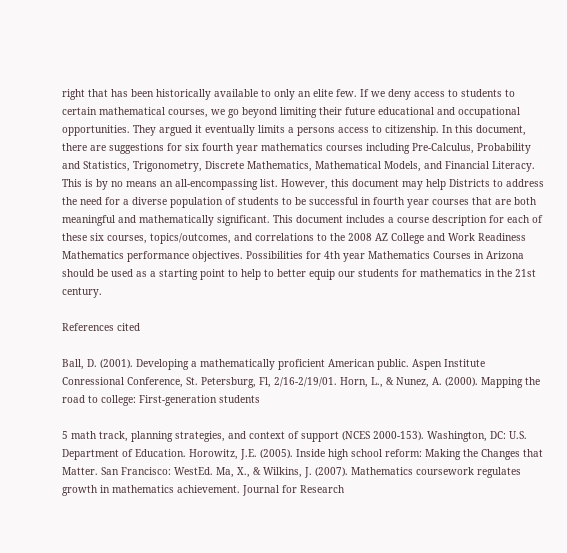right that has been historically available to only an elite few. If we deny access to students to certain mathematical courses, we go beyond limiting their future educational and occupational opportunities. They argued it eventually limits a persons access to citizenship. In this document, there are suggestions for six fourth year mathematics courses including Pre-Calculus, Probability and Statistics, Trigonometry, Discrete Mathematics, Mathematical Models, and Financial Literacy. This is by no means an all-encompassing list. However, this document may help Districts to address the need for a diverse population of students to be successful in fourth year courses that are both meaningful and mathematically significant. This document includes a course description for each of these six courses, topics/outcomes, and correlations to the 2008 AZ College and Work Readiness Mathematics performance objectives. Possibilities for 4th year Mathematics Courses in Arizona should be used as a starting point to help to better equip our students for mathematics in the 21st century.

References cited

Ball, D. (2001). Developing a mathematically proficient American public. Aspen Institute Conressional Conference, St. Petersburg, Fl, 2/16-2/19/01. Horn, L., & Nunez, A. (2000). Mapping the road to college: First-generation students

5 math track, planning strategies, and context of support (NCES 2000-153). Washington, DC: U.S. Department of Education. Horowitz, J.E. (2005). Inside high school reform: Making the Changes that Matter. San Francisco: WestEd. Ma, X., & Wilkins, J. (2007). Mathematics coursework regulates growth in mathematics achievement. Journal for Research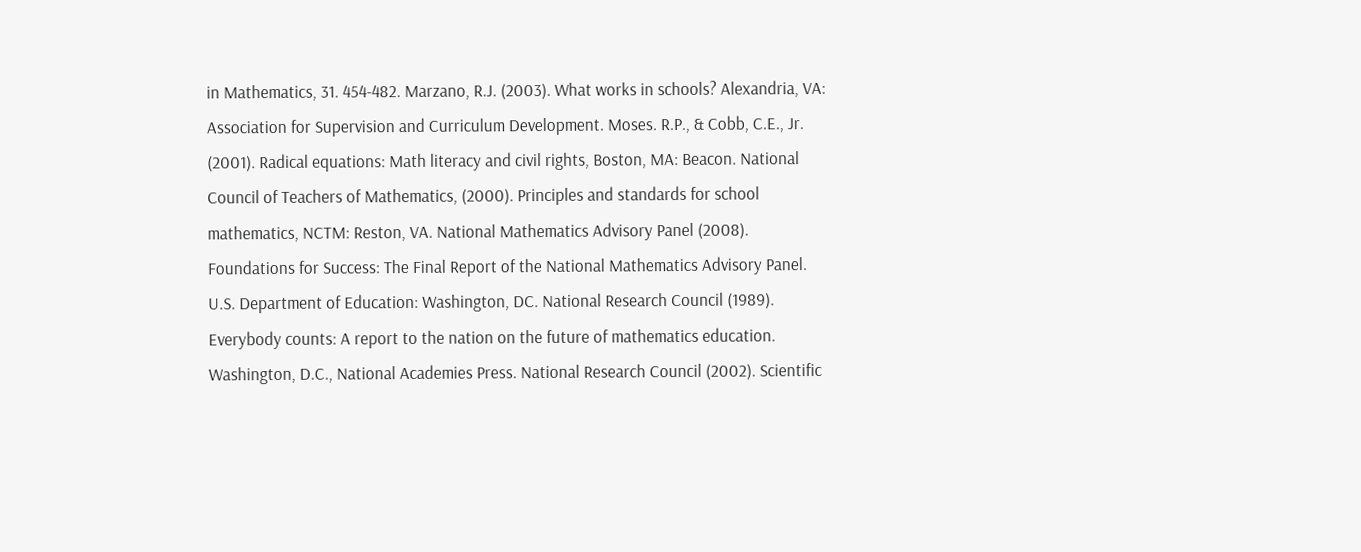in Mathematics, 31. 454-482. Marzano, R.J. (2003). What works in schools? Alexandria, VA: Association for Supervision and Curriculum Development. Moses. R.P., & Cobb, C.E., Jr. (2001). Radical equations: Math literacy and civil rights, Boston, MA: Beacon. National Council of Teachers of Mathematics, (2000). Principles and standards for school mathematics, NCTM: Reston, VA. National Mathematics Advisory Panel (2008). Foundations for Success: The Final Report of the National Mathematics Advisory Panel. U.S. Department of Education: Washington, DC. National Research Council (1989). Everybody counts: A report to the nation on the future of mathematics education. Washington, D.C., National Academies Press. National Research Council (2002). Scientific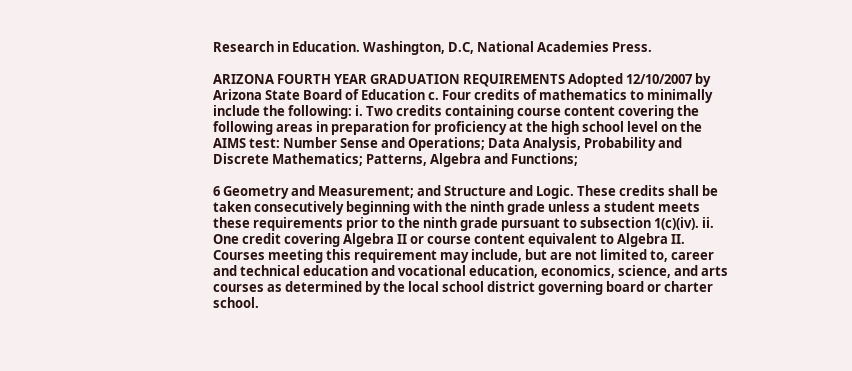Research in Education. Washington, D.C, National Academies Press.

ARIZONA FOURTH YEAR GRADUATION REQUIREMENTS Adopted 12/10/2007 by Arizona State Board of Education c. Four credits of mathematics to minimally include the following: i. Two credits containing course content covering the following areas in preparation for proficiency at the high school level on the AIMS test: Number Sense and Operations; Data Analysis, Probability and Discrete Mathematics; Patterns, Algebra and Functions;

6 Geometry and Measurement; and Structure and Logic. These credits shall be taken consecutively beginning with the ninth grade unless a student meets these requirements prior to the ninth grade pursuant to subsection 1(c)(iv). ii. One credit covering Algebra II or course content equivalent to Algebra II. Courses meeting this requirement may include, but are not limited to, career and technical education and vocational education, economics, science, and arts courses as determined by the local school district governing board or charter school.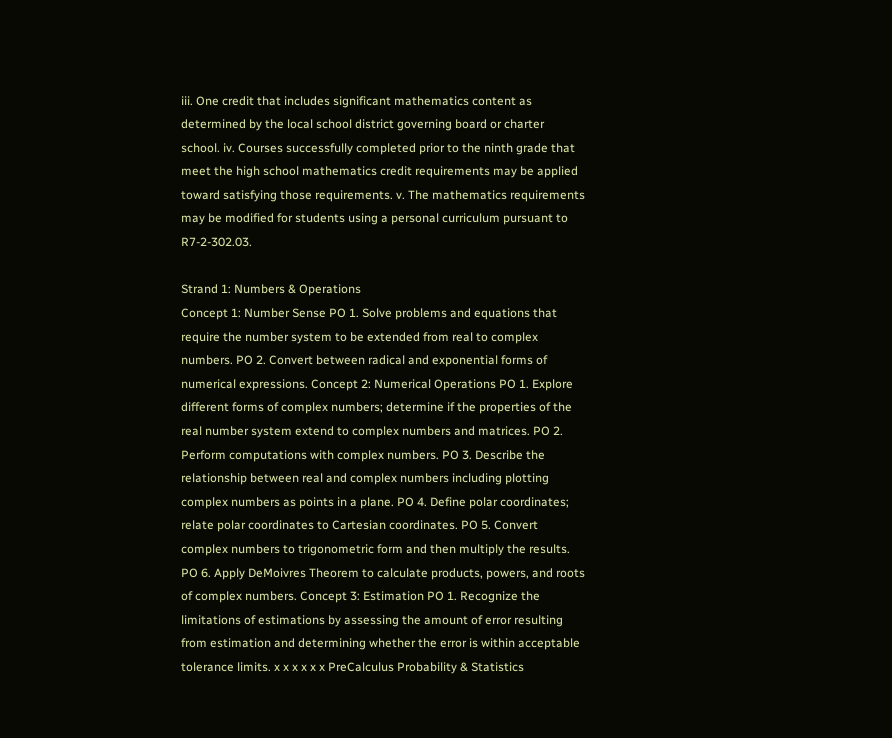iii. One credit that includes significant mathematics content as determined by the local school district governing board or charter school. iv. Courses successfully completed prior to the ninth grade that meet the high school mathematics credit requirements may be applied toward satisfying those requirements. v. The mathematics requirements may be modified for students using a personal curriculum pursuant to R7-2-302.03.

Strand 1: Numbers & Operations
Concept 1: Number Sense PO 1. Solve problems and equations that require the number system to be extended from real to complex numbers. PO 2. Convert between radical and exponential forms of numerical expressions. Concept 2: Numerical Operations PO 1. Explore different forms of complex numbers; determine if the properties of the real number system extend to complex numbers and matrices. PO 2. Perform computations with complex numbers. PO 3. Describe the relationship between real and complex numbers including plotting complex numbers as points in a plane. PO 4. Define polar coordinates; relate polar coordinates to Cartesian coordinates. PO 5. Convert complex numbers to trigonometric form and then multiply the results. PO 6. Apply DeMoivres Theorem to calculate products, powers, and roots of complex numbers. Concept 3: Estimation PO 1. Recognize the limitations of estimations by assessing the amount of error resulting from estimation and determining whether the error is within acceptable tolerance limits. x x x x x x PreCalculus Probability & Statistics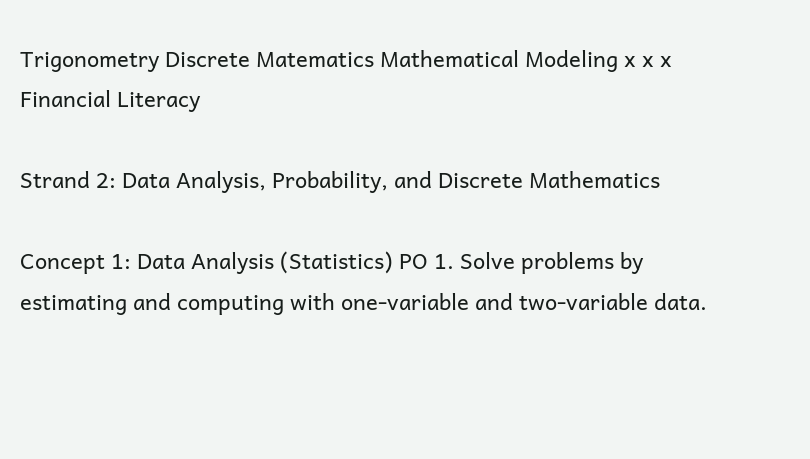Trigonometry Discrete Matematics Mathematical Modeling x x x Financial Literacy

Strand 2: Data Analysis, Probability, and Discrete Mathematics

Concept 1: Data Analysis (Statistics) PO 1. Solve problems by estimating and computing with one-variable and two-variable data.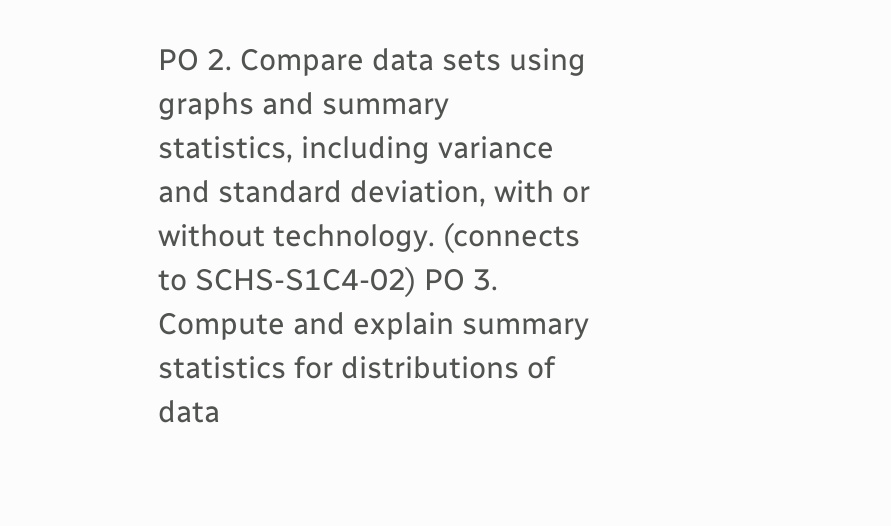PO 2. Compare data sets using graphs and summary statistics, including variance and standard deviation, with or without technology. (connects to SCHS-S1C4-02) PO 3. Compute and explain summary statistics for distributions of data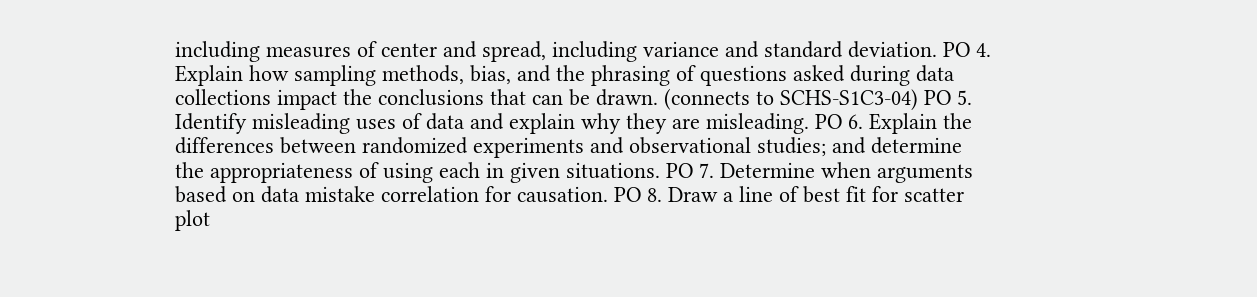including measures of center and spread, including variance and standard deviation. PO 4. Explain how sampling methods, bias, and the phrasing of questions asked during data collections impact the conclusions that can be drawn. (connects to SCHS-S1C3-04) PO 5. Identify misleading uses of data and explain why they are misleading. PO 6. Explain the differences between randomized experiments and observational studies; and determine the appropriateness of using each in given situations. PO 7. Determine when arguments based on data mistake correlation for causation. PO 8. Draw a line of best fit for scatter plot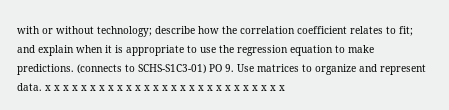with or without technology; describe how the correlation coefficient relates to fit; and explain when it is appropriate to use the regression equation to make predictions. (connects to SCHS-S1C3-01) PO 9. Use matrices to organize and represent data. x x x x x x x x x x x x x x x x x x x x x x x x x x x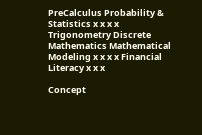PreCalculus Probability & Statistics x x x x Trigonometry Discrete Mathematics Mathematical Modeling x x x x Financial Literacy x x x

Concept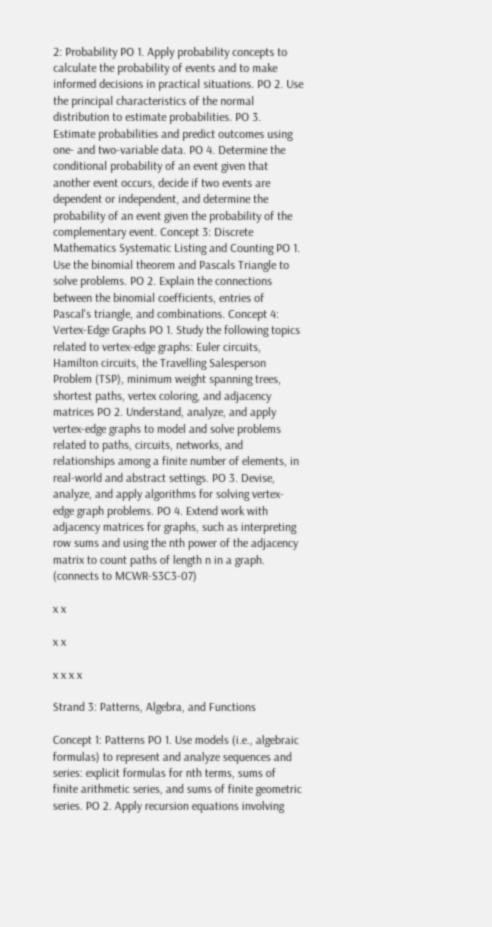2: Probability PO 1. Apply probability concepts to calculate the probability of events and to make informed decisions in practical situations. PO 2. Use the principal characteristics of the normal distribution to estimate probabilities. PO 3. Estimate probabilities and predict outcomes using one- and two-variable data. PO 4. Determine the conditional probability of an event given that another event occurs, decide if two events are dependent or independent, and determine the probability of an event given the probability of the complementary event. Concept 3: Discrete Mathematics Systematic Listing and Counting PO 1. Use the binomial theorem and Pascals Triangle to solve problems. PO 2. Explain the connections between the binomial coefficients, entries of Pascal's triangle, and combinations. Concept 4: Vertex-Edge Graphs PO 1. Study the following topics related to vertex-edge graphs: Euler circuits, Hamilton circuits, the Travelling Salesperson Problem (TSP), minimum weight spanning trees, shortest paths, vertex coloring, and adjacency matrices PO 2. Understand, analyze, and apply vertex-edge graphs to model and solve problems related to paths, circuits, networks, and relationships among a finite number of elements, in real-world and abstract settings. PO 3. Devise, analyze, and apply algorithms for solving vertex-edge graph problems. PO 4. Extend work with adjacency matrices for graphs, such as interpreting row sums and using the nth power of the adjacency matrix to count paths of length n in a graph. (connects to MCWR-S3C3-07)

x x

x x

x x x x

Strand 3: Patterns, Algebra, and Functions

Concept 1: Patterns PO 1. Use models (i.e., algebraic formulas) to represent and analyze sequences and series: explicit formulas for nth terms, sums of finite arithmetic series, and sums of finite geometric series. PO 2. Apply recursion equations involving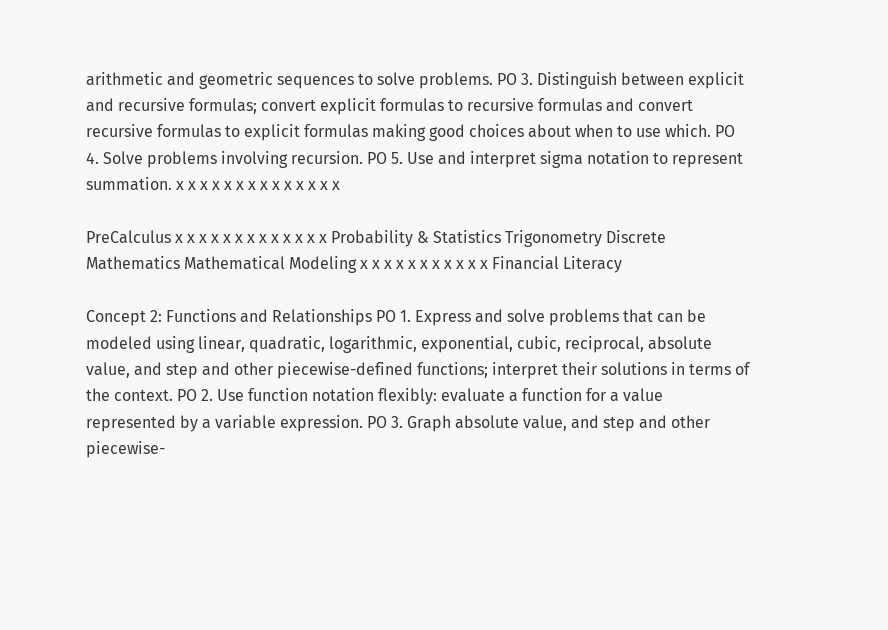arithmetic and geometric sequences to solve problems. PO 3. Distinguish between explicit and recursive formulas; convert explicit formulas to recursive formulas and convert recursive formulas to explicit formulas making good choices about when to use which. PO 4. Solve problems involving recursion. PO 5. Use and interpret sigma notation to represent summation. x x x x x x x x x x x x x x

PreCalculus x x x x x x x x x x x x x Probability & Statistics Trigonometry Discrete Mathematics Mathematical Modeling x x x x x x x x x x x Financial Literacy

Concept 2: Functions and Relationships PO 1. Express and solve problems that can be modeled using linear, quadratic, logarithmic, exponential, cubic, reciprocal, absolute value, and step and other piecewise-defined functions; interpret their solutions in terms of the context. PO 2. Use function notation flexibly: evaluate a function for a value represented by a variable expression. PO 3. Graph absolute value, and step and other piecewise-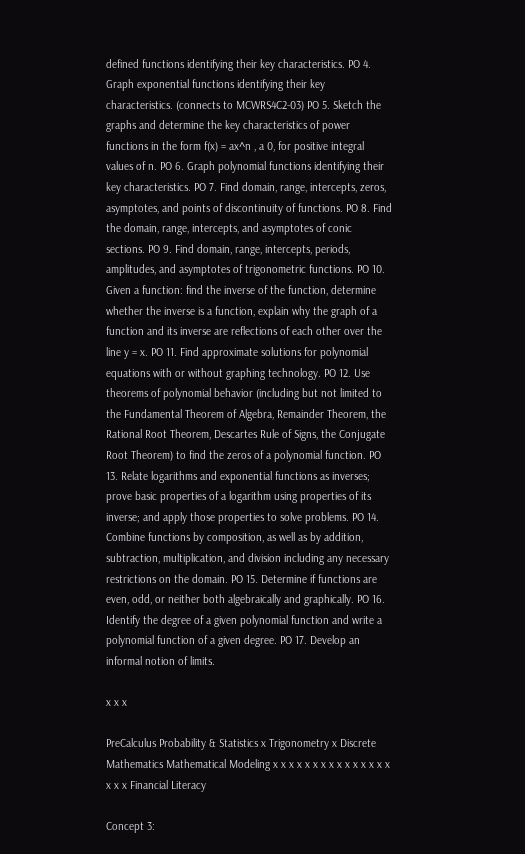defined functions identifying their key characteristics. PO 4. Graph exponential functions identifying their key characteristics. (connects to MCWRS4C2-03) PO 5. Sketch the graphs and determine the key characteristics of power functions in the form f(x) = ax^n , a 0, for positive integral values of n. PO 6. Graph polynomial functions identifying their key characteristics. PO 7. Find domain, range, intercepts, zeros, asymptotes, and points of discontinuity of functions. PO 8. Find the domain, range, intercepts, and asymptotes of conic sections. PO 9. Find domain, range, intercepts, periods, amplitudes, and asymptotes of trigonometric functions. PO 10. Given a function: find the inverse of the function, determine whether the inverse is a function, explain why the graph of a function and its inverse are reflections of each other over the line y = x. PO 11. Find approximate solutions for polynomial equations with or without graphing technology. PO 12. Use theorems of polynomial behavior (including but not limited to the Fundamental Theorem of Algebra, Remainder Theorem, the Rational Root Theorem, Descartes Rule of Signs, the Conjugate Root Theorem) to find the zeros of a polynomial function. PO 13. Relate logarithms and exponential functions as inverses; prove basic properties of a logarithm using properties of its inverse; and apply those properties to solve problems. PO 14. Combine functions by composition, as well as by addition, subtraction, multiplication, and division including any necessary restrictions on the domain. PO 15. Determine if functions are even, odd, or neither both algebraically and graphically. PO 16. Identify the degree of a given polynomial function and write a polynomial function of a given degree. PO 17. Develop an informal notion of limits.

x x x

PreCalculus Probability & Statistics x Trigonometry x Discrete Mathematics Mathematical Modeling x x x x x x x x x x x x x x x x x x Financial Literacy

Concept 3: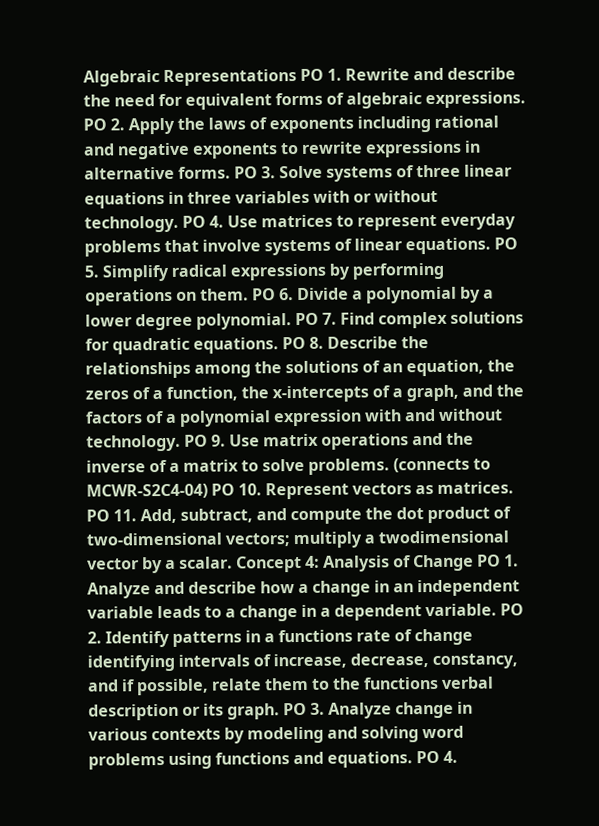Algebraic Representations PO 1. Rewrite and describe the need for equivalent forms of algebraic expressions. PO 2. Apply the laws of exponents including rational and negative exponents to rewrite expressions in alternative forms. PO 3. Solve systems of three linear equations in three variables with or without technology. PO 4. Use matrices to represent everyday problems that involve systems of linear equations. PO 5. Simplify radical expressions by performing operations on them. PO 6. Divide a polynomial by a lower degree polynomial. PO 7. Find complex solutions for quadratic equations. PO 8. Describe the relationships among the solutions of an equation, the zeros of a function, the x-intercepts of a graph, and the factors of a polynomial expression with and without technology. PO 9. Use matrix operations and the inverse of a matrix to solve problems. (connects to MCWR-S2C4-04) PO 10. Represent vectors as matrices. PO 11. Add, subtract, and compute the dot product of two-dimensional vectors; multiply a twodimensional vector by a scalar. Concept 4: Analysis of Change PO 1. Analyze and describe how a change in an independent variable leads to a change in a dependent variable. PO 2. Identify patterns in a functions rate of change identifying intervals of increase, decrease, constancy, and if possible, relate them to the functions verbal description or its graph. PO 3. Analyze change in various contexts by modeling and solving word problems using functions and equations. PO 4.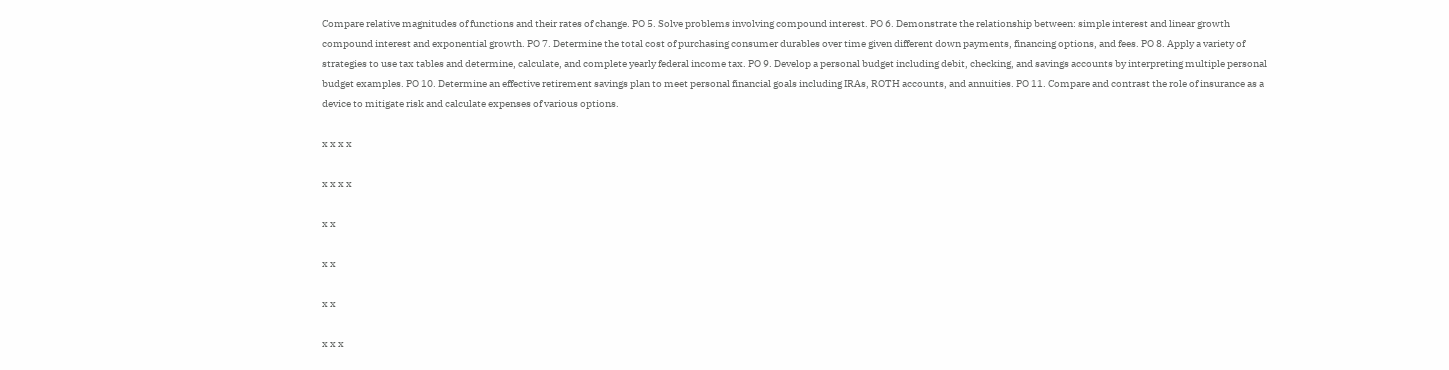Compare relative magnitudes of functions and their rates of change. PO 5. Solve problems involving compound interest. PO 6. Demonstrate the relationship between: simple interest and linear growth compound interest and exponential growth. PO 7. Determine the total cost of purchasing consumer durables over time given different down payments, financing options, and fees. PO 8. Apply a variety of strategies to use tax tables and determine, calculate, and complete yearly federal income tax. PO 9. Develop a personal budget including debit, checking, and savings accounts by interpreting multiple personal budget examples. PO 10. Determine an effective retirement savings plan to meet personal financial goals including IRAs, ROTH accounts, and annuities. PO 11. Compare and contrast the role of insurance as a device to mitigate risk and calculate expenses of various options.

x x x x

x x x x

x x

x x

x x

x x x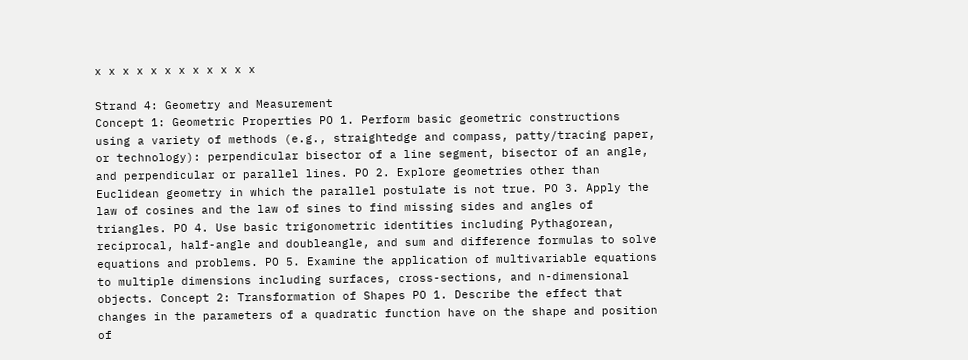x x x x x x x x x x x x

Strand 4: Geometry and Measurement
Concept 1: Geometric Properties PO 1. Perform basic geometric constructions using a variety of methods (e.g., straightedge and compass, patty/tracing paper, or technology): perpendicular bisector of a line segment, bisector of an angle, and perpendicular or parallel lines. PO 2. Explore geometries other than Euclidean geometry in which the parallel postulate is not true. PO 3. Apply the law of cosines and the law of sines to find missing sides and angles of triangles. PO 4. Use basic trigonometric identities including Pythagorean, reciprocal, half-angle and doubleangle, and sum and difference formulas to solve equations and problems. PO 5. Examine the application of multivariable equations to multiple dimensions including surfaces, cross-sections, and n-dimensional objects. Concept 2: Transformation of Shapes PO 1. Describe the effect that changes in the parameters of a quadratic function have on the shape and position of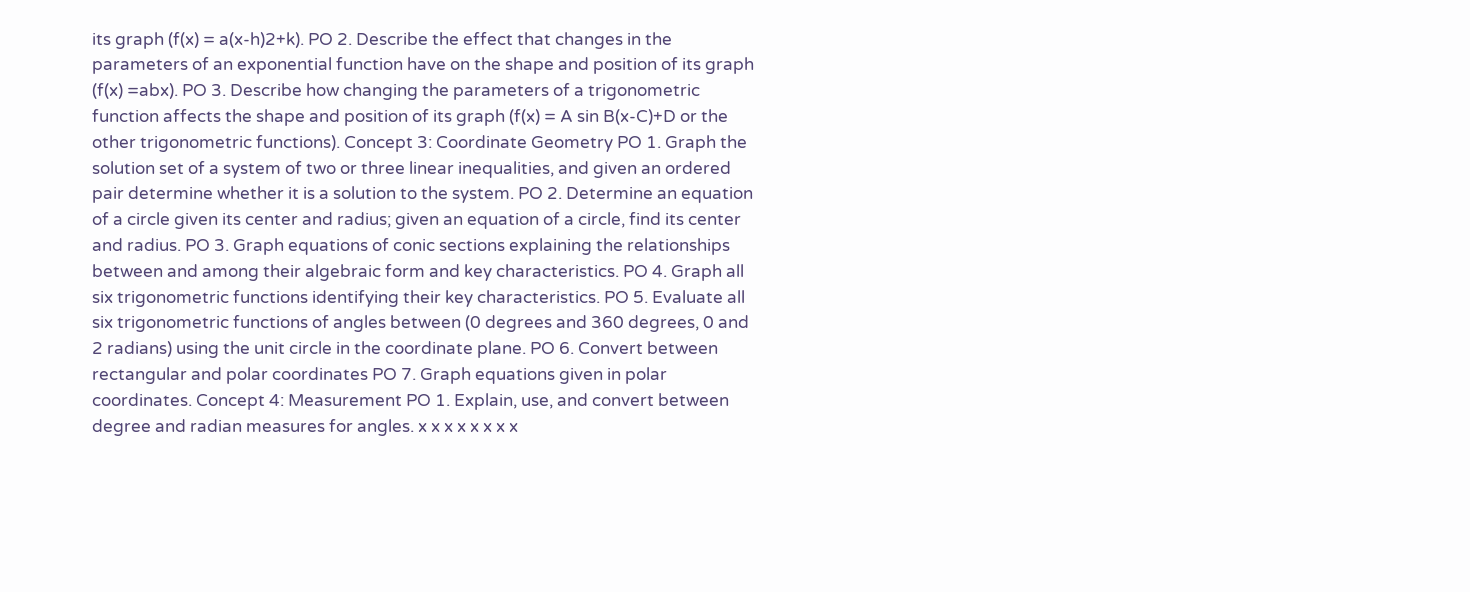its graph (f(x) = a(x-h)2+k). PO 2. Describe the effect that changes in the parameters of an exponential function have on the shape and position of its graph (f(x) =abx). PO 3. Describe how changing the parameters of a trigonometric function affects the shape and position of its graph (f(x) = A sin B(x-C)+D or the other trigonometric functions). Concept 3: Coordinate Geometry PO 1. Graph the solution set of a system of two or three linear inequalities, and given an ordered pair determine whether it is a solution to the system. PO 2. Determine an equation of a circle given its center and radius; given an equation of a circle, find its center and radius. PO 3. Graph equations of conic sections explaining the relationships between and among their algebraic form and key characteristics. PO 4. Graph all six trigonometric functions identifying their key characteristics. PO 5. Evaluate all six trigonometric functions of angles between (0 degrees and 360 degrees, 0 and 2 radians) using the unit circle in the coordinate plane. PO 6. Convert between rectangular and polar coordinates PO 7. Graph equations given in polar coordinates. Concept 4: Measurement PO 1. Explain, use, and convert between degree and radian measures for angles. x x x x x x x x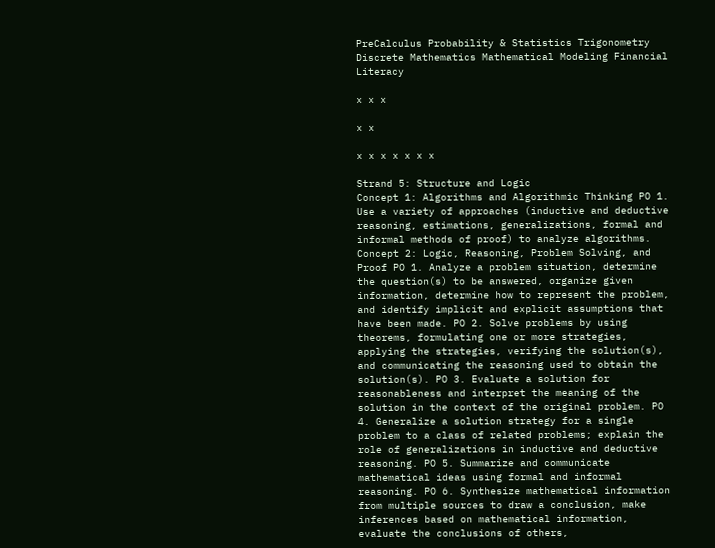PreCalculus Probability & Statistics Trigonometry Discrete Mathematics Mathematical Modeling Financial Literacy

x x x

x x

x x x x x x x

Strand 5: Structure and Logic
Concept 1: Algorithms and Algorithmic Thinking PO 1. Use a variety of approaches (inductive and deductive reasoning, estimations, generalizations, formal and informal methods of proof) to analyze algorithms. Concept 2: Logic, Reasoning, Problem Solving, and Proof PO 1. Analyze a problem situation, determine the question(s) to be answered, organize given information, determine how to represent the problem, and identify implicit and explicit assumptions that have been made. PO 2. Solve problems by using theorems, formulating one or more strategies, applying the strategies, verifying the solution(s), and communicating the reasoning used to obtain the solution(s). PO 3. Evaluate a solution for reasonableness and interpret the meaning of the solution in the context of the original problem. PO 4. Generalize a solution strategy for a single problem to a class of related problems; explain the role of generalizations in inductive and deductive reasoning. PO 5. Summarize and communicate mathematical ideas using formal and informal reasoning. PO 6. Synthesize mathematical information from multiple sources to draw a conclusion, make inferences based on mathematical information, evaluate the conclusions of others,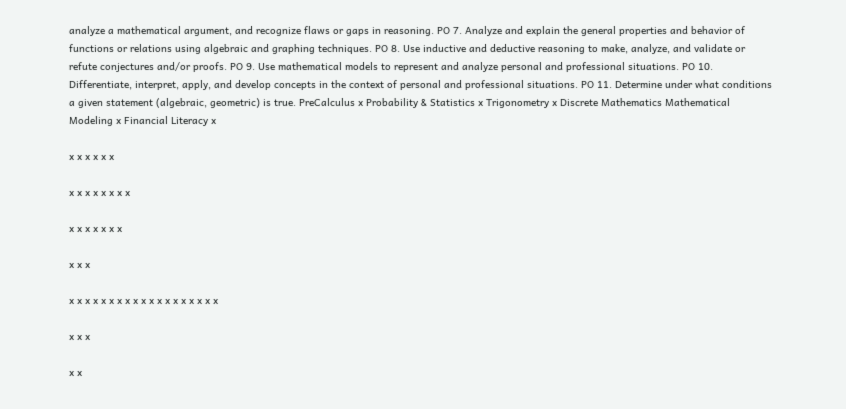analyze a mathematical argument, and recognize flaws or gaps in reasoning. PO 7. Analyze and explain the general properties and behavior of functions or relations using algebraic and graphing techniques. PO 8. Use inductive and deductive reasoning to make, analyze, and validate or refute conjectures and/or proofs. PO 9. Use mathematical models to represent and analyze personal and professional situations. PO 10. Differentiate, interpret, apply, and develop concepts in the context of personal and professional situations. PO 11. Determine under what conditions a given statement (algebraic, geometric) is true. PreCalculus x Probability & Statistics x Trigonometry x Discrete Mathematics Mathematical Modeling x Financial Literacy x

x x x x x x

x x x x x x x x

x x x x x x x

x x x

x x x x x x x x x x x x x x x x x x x

x x x

x x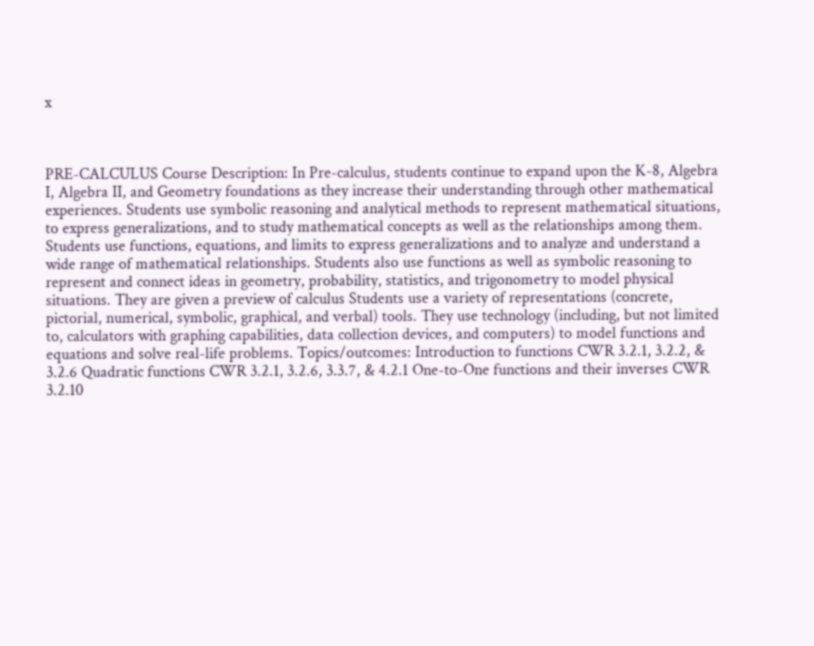x



PRE-CALCULUS Course Description: In Pre-calculus, students continue to expand upon the K-8, Algebra I, Algebra II, and Geometry foundations as they increase their understanding through other mathematical experiences. Students use symbolic reasoning and analytical methods to represent mathematical situations, to express generalizations, and to study mathematical concepts as well as the relationships among them. Students use functions, equations, and limits to express generalizations and to analyze and understand a wide range of mathematical relationships. Students also use functions as well as symbolic reasoning to represent and connect ideas in geometry, probability, statistics, and trigonometry to model physical situations. They are given a preview of calculus Students use a variety of representations (concrete, pictorial, numerical, symbolic, graphical, and verbal) tools. They use technology (including, but not limited to, calculators with graphing capabilities, data collection devices, and computers) to model functions and equations and solve real-life problems. Topics/outcomes: Introduction to functions CWR 3.2.1, 3.2.2, & 3.2.6 Quadratic functions CWR 3.2.1, 3.2.6, 3.3.7, & 4.2.1 One-to-One functions and their inverses CWR 3.2.10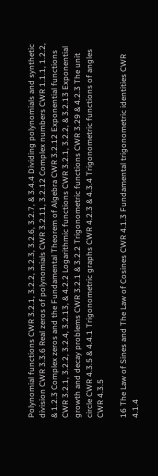Polynomial functions CWR 3.2.1, 3.2.2, 3.2.3, 3.2.6, 3.2.7, & 3.4.4 Dividing polynomials and synthetic division CWR 3.3.6 Real zeros of polynomials CWR 3.2.11, 3.2.12 Complex numbers CWR 1.1.1, 1.2.2, & 1.2.3 Complex zeros and the Fundamental Theorem of Algebra CWR 3.2.12 Exponential functions CWR 3.2.1, 3.2.2, 3.2.4, 3.2.13, & 4.2.2 Logarithmic functions CWR 3.2.1, 3.2.2, & 3.2.13 Exponential growth and decay problems CWR 3.2.1 & 3.2.2 Trigonometric functions CWR 3.29 & 4.2.3 The unit circle CWR 4.3.5 & 4.4.1 Trigonometric graphs CWR 4.2.3 & 4.3.4 Trigonometric functions of angles CWR 4.3.5

16 The Law of Sines and The Law of Cosines CWR 4.1.3 Fundamental trigonometric identities CWR 4.1.4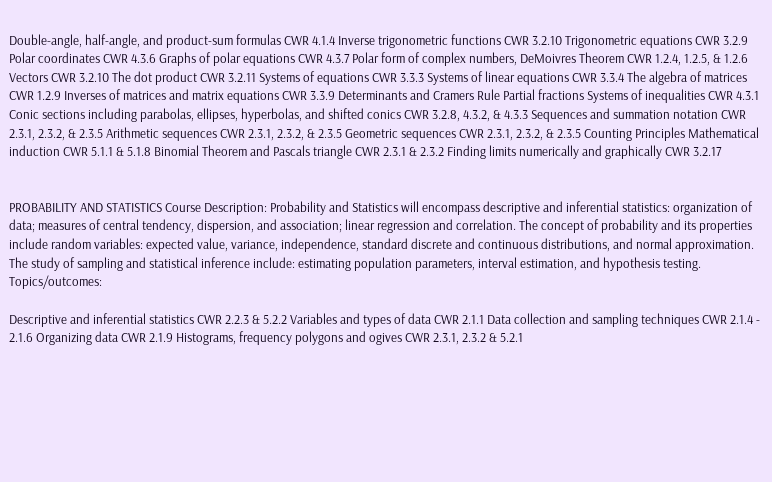Double-angle, half-angle, and product-sum formulas CWR 4.1.4 Inverse trigonometric functions CWR 3.2.10 Trigonometric equations CWR 3.2.9 Polar coordinates CWR 4.3.6 Graphs of polar equations CWR 4.3.7 Polar form of complex numbers, DeMoivres Theorem CWR 1.2.4, 1.2.5, & 1.2.6 Vectors CWR 3.2.10 The dot product CWR 3.2.11 Systems of equations CWR 3.3.3 Systems of linear equations CWR 3.3.4 The algebra of matrices CWR 1.2.9 Inverses of matrices and matrix equations CWR 3.3.9 Determinants and Cramers Rule Partial fractions Systems of inequalities CWR 4.3.1 Conic sections including parabolas, ellipses, hyperbolas, and shifted conics CWR 3.2.8, 4.3.2, & 4.3.3 Sequences and summation notation CWR 2.3.1, 2.3.2, & 2.3.5 Arithmetic sequences CWR 2.3.1, 2.3.2, & 2.3.5 Geometric sequences CWR 2.3.1, 2.3.2, & 2.3.5 Counting Principles Mathematical induction CWR 5.1.1 & 5.1.8 Binomial Theorem and Pascals triangle CWR 2.3.1 & 2.3.2 Finding limits numerically and graphically CWR 3.2.17


PROBABILITY AND STATISTICS Course Description: Probability and Statistics will encompass descriptive and inferential statistics: organization of data; measures of central tendency, dispersion, and association; linear regression and correlation. The concept of probability and its properties include random variables: expected value, variance, independence, standard discrete and continuous distributions, and normal approximation. The study of sampling and statistical inference include: estimating population parameters, interval estimation, and hypothesis testing. Topics/outcomes:

Descriptive and inferential statistics CWR 2.2.3 & 5.2.2 Variables and types of data CWR 2.1.1 Data collection and sampling techniques CWR 2.1.4 - 2.1.6 Organizing data CWR 2.1.9 Histograms, frequency polygons and ogives CWR 2.3.1, 2.3.2 & 5.2.1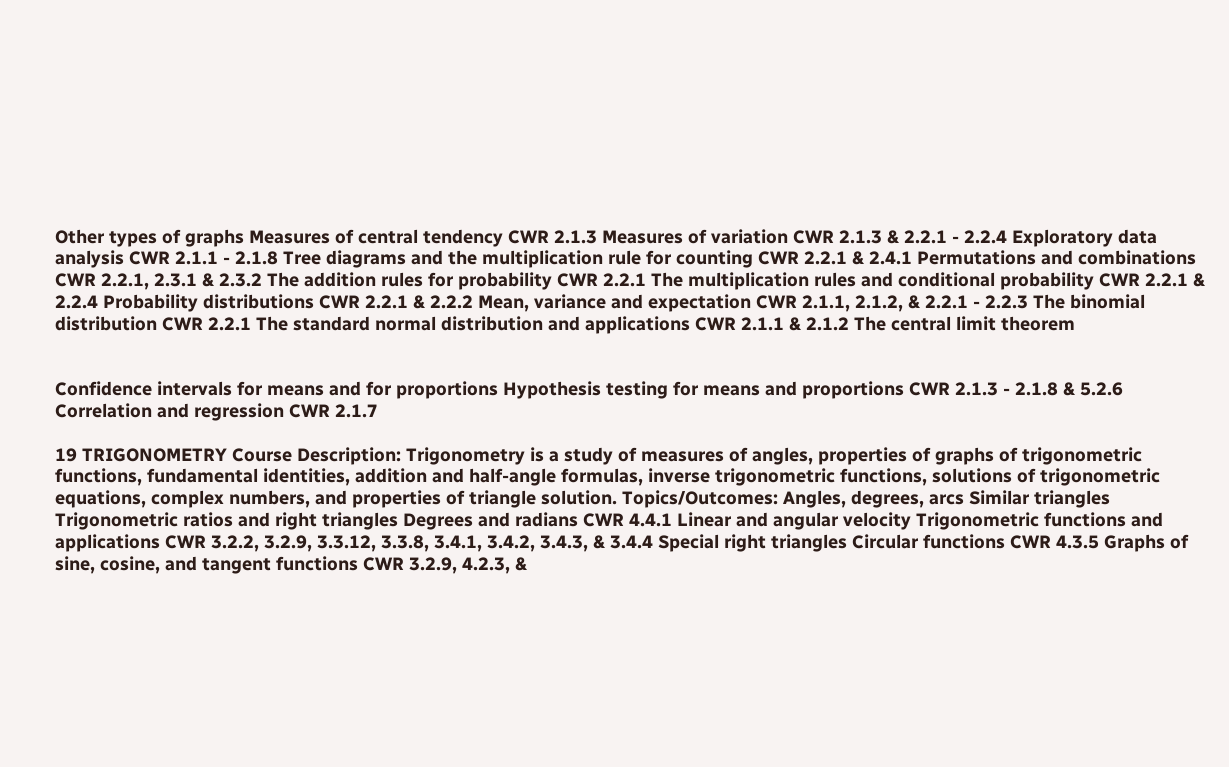Other types of graphs Measures of central tendency CWR 2.1.3 Measures of variation CWR 2.1.3 & 2.2.1 - 2.2.4 Exploratory data analysis CWR 2.1.1 - 2.1.8 Tree diagrams and the multiplication rule for counting CWR 2.2.1 & 2.4.1 Permutations and combinations CWR 2.2.1, 2.3.1 & 2.3.2 The addition rules for probability CWR 2.2.1 The multiplication rules and conditional probability CWR 2.2.1 & 2.2.4 Probability distributions CWR 2.2.1 & 2.2.2 Mean, variance and expectation CWR 2.1.1, 2.1.2, & 2.2.1 - 2.2.3 The binomial distribution CWR 2.2.1 The standard normal distribution and applications CWR 2.1.1 & 2.1.2 The central limit theorem


Confidence intervals for means and for proportions Hypothesis testing for means and proportions CWR 2.1.3 - 2.1.8 & 5.2.6 Correlation and regression CWR 2.1.7

19 TRIGONOMETRY Course Description: Trigonometry is a study of measures of angles, properties of graphs of trigonometric functions, fundamental identities, addition and half-angle formulas, inverse trigonometric functions, solutions of trigonometric equations, complex numbers, and properties of triangle solution. Topics/Outcomes: Angles, degrees, arcs Similar triangles Trigonometric ratios and right triangles Degrees and radians CWR 4.4.1 Linear and angular velocity Trigonometric functions and applications CWR 3.2.2, 3.2.9, 3.3.12, 3.3.8, 3.4.1, 3.4.2, 3.4.3, & 3.4.4 Special right triangles Circular functions CWR 4.3.5 Graphs of sine, cosine, and tangent functions CWR 3.2.9, 4.2.3, &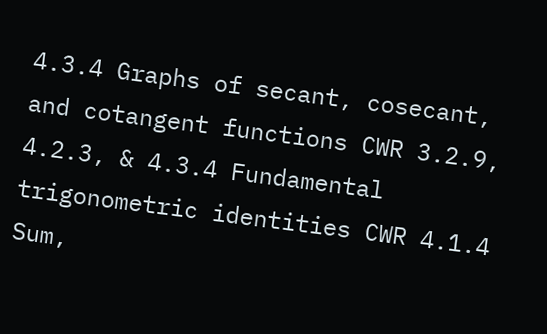4.3.4 Graphs of secant, cosecant, and cotangent functions CWR 3.2.9, 4.2.3, & 4.3.4 Fundamental trigonometric identities CWR 4.1.4 Sum,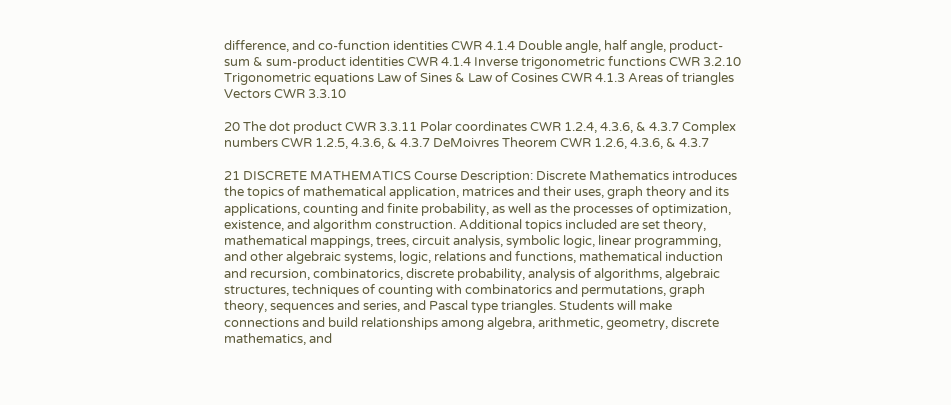difference, and co-function identities CWR 4.1.4 Double angle, half angle, product-sum & sum-product identities CWR 4.1.4 Inverse trigonometric functions CWR 3.2.10 Trigonometric equations Law of Sines & Law of Cosines CWR 4.1.3 Areas of triangles Vectors CWR 3.3.10

20 The dot product CWR 3.3.11 Polar coordinates CWR 1.2.4, 4.3.6, & 4.3.7 Complex numbers CWR 1.2.5, 4.3.6, & 4.3.7 DeMoivres Theorem CWR 1.2.6, 4.3.6, & 4.3.7

21 DISCRETE MATHEMATICS Course Description: Discrete Mathematics introduces the topics of mathematical application, matrices and their uses, graph theory and its applications, counting and finite probability, as well as the processes of optimization, existence, and algorithm construction. Additional topics included are set theory, mathematical mappings, trees, circuit analysis, symbolic logic, linear programming, and other algebraic systems, logic, relations and functions, mathematical induction and recursion, combinatorics, discrete probability, analysis of algorithms, algebraic structures, techniques of counting with combinatorics and permutations, graph theory, sequences and series, and Pascal type triangles. Students will make connections and build relationships among algebra, arithmetic, geometry, discrete mathematics, and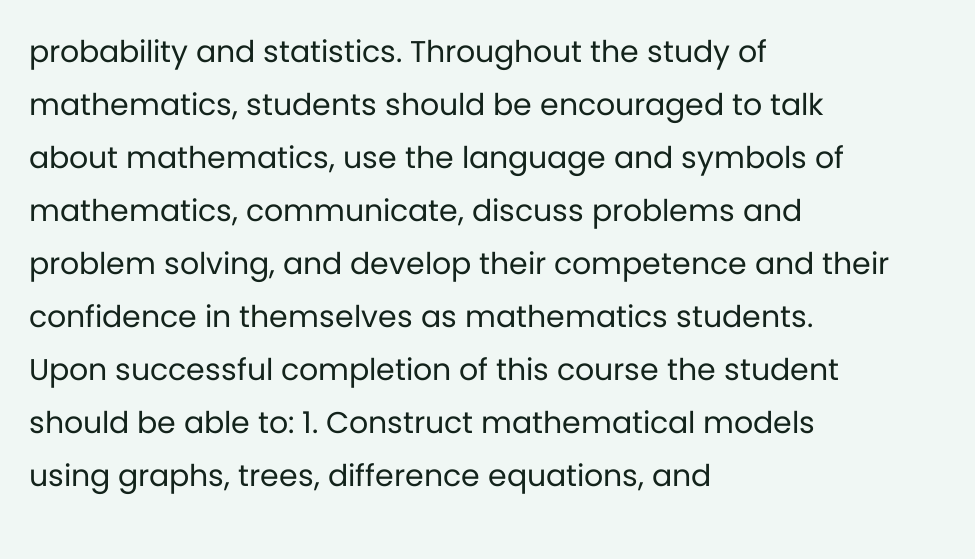probability and statistics. Throughout the study of mathematics, students should be encouraged to talk about mathematics, use the language and symbols of mathematics, communicate, discuss problems and problem solving, and develop their competence and their confidence in themselves as mathematics students. Upon successful completion of this course the student should be able to: 1. Construct mathematical models using graphs, trees, difference equations, and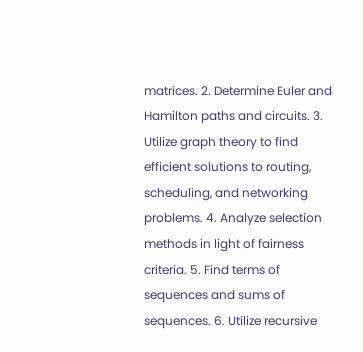matrices. 2. Determine Euler and Hamilton paths and circuits. 3. Utilize graph theory to find efficient solutions to routing, scheduling, and networking problems. 4. Analyze selection methods in light of fairness criteria. 5. Find terms of sequences and sums of sequences. 6. Utilize recursive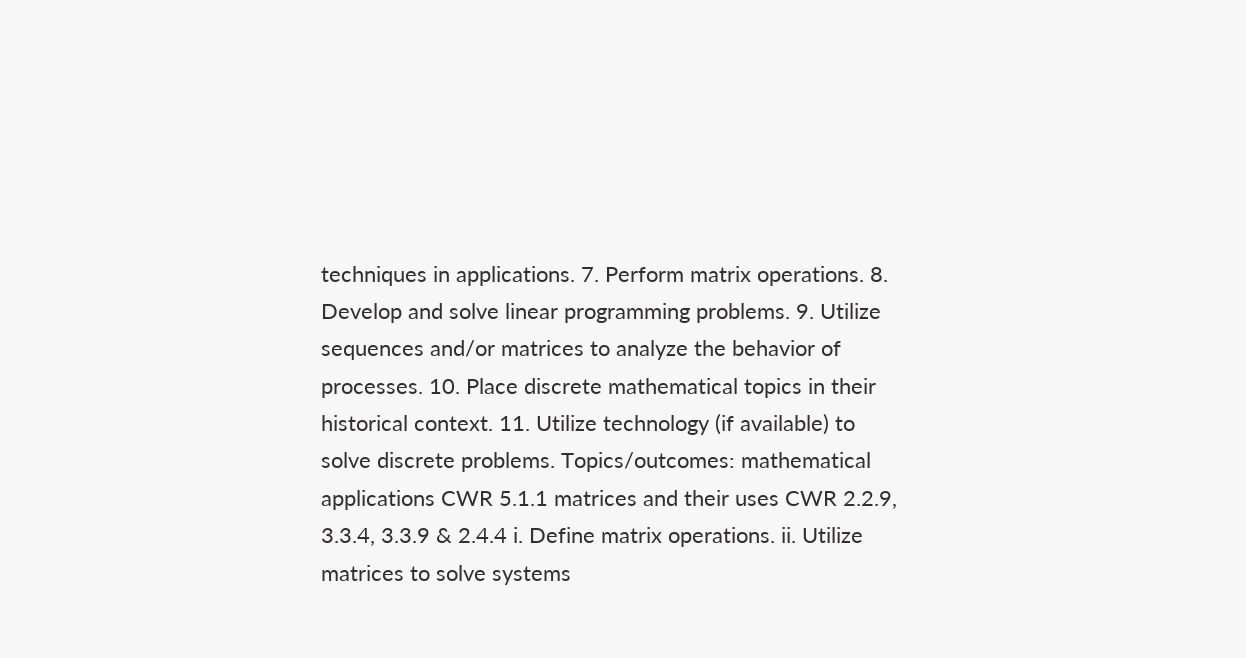techniques in applications. 7. Perform matrix operations. 8. Develop and solve linear programming problems. 9. Utilize sequences and/or matrices to analyze the behavior of processes. 10. Place discrete mathematical topics in their historical context. 11. Utilize technology (if available) to solve discrete problems. Topics/outcomes: mathematical applications CWR 5.1.1 matrices and their uses CWR 2.2.9, 3.3.4, 3.3.9 & 2.4.4 i. Define matrix operations. ii. Utilize matrices to solve systems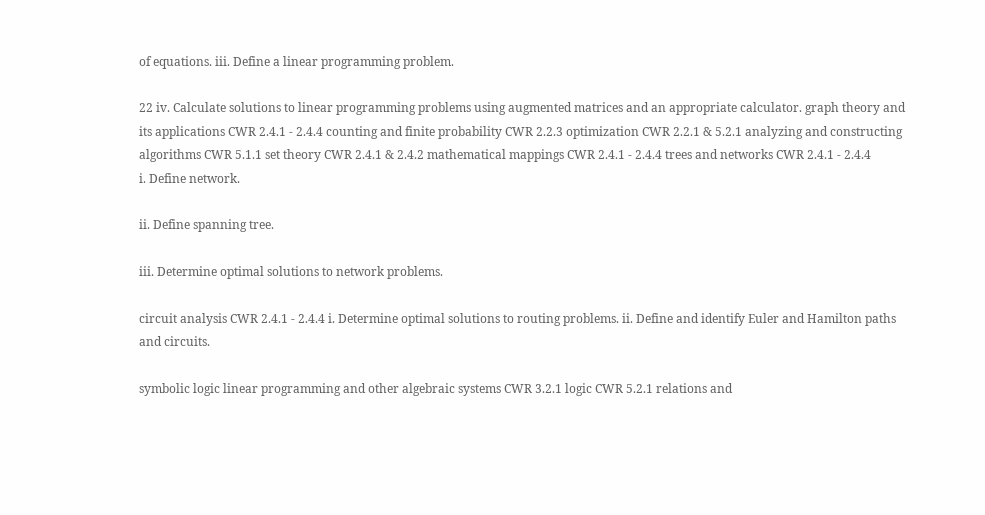of equations. iii. Define a linear programming problem.

22 iv. Calculate solutions to linear programming problems using augmented matrices and an appropriate calculator. graph theory and its applications CWR 2.4.1 - 2.4.4 counting and finite probability CWR 2.2.3 optimization CWR 2.2.1 & 5.2.1 analyzing and constructing algorithms CWR 5.1.1 set theory CWR 2.4.1 & 2.4.2 mathematical mappings CWR 2.4.1 - 2.4.4 trees and networks CWR 2.4.1 - 2.4.4
i. Define network.

ii. Define spanning tree.

iii. Determine optimal solutions to network problems.

circuit analysis CWR 2.4.1 - 2.4.4 i. Determine optimal solutions to routing problems. ii. Define and identify Euler and Hamilton paths and circuits.

symbolic logic linear programming and other algebraic systems CWR 3.2.1 logic CWR 5.2.1 relations and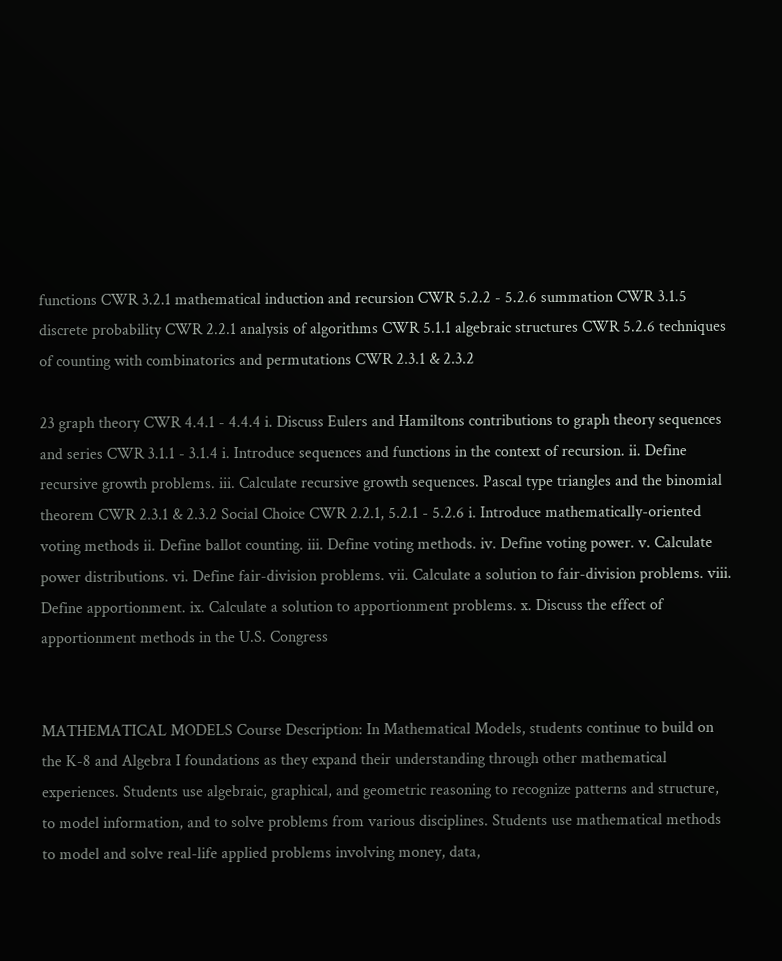functions CWR 3.2.1 mathematical induction and recursion CWR 5.2.2 - 5.2.6 summation CWR 3.1.5 discrete probability CWR 2.2.1 analysis of algorithms CWR 5.1.1 algebraic structures CWR 5.2.6 techniques of counting with combinatorics and permutations CWR 2.3.1 & 2.3.2

23 graph theory CWR 4.4.1 - 4.4.4 i. Discuss Eulers and Hamiltons contributions to graph theory sequences and series CWR 3.1.1 - 3.1.4 i. Introduce sequences and functions in the context of recursion. ii. Define recursive growth problems. iii. Calculate recursive growth sequences. Pascal type triangles and the binomial theorem CWR 2.3.1 & 2.3.2 Social Choice CWR 2.2.1, 5.2.1 - 5.2.6 i. Introduce mathematically-oriented voting methods ii. Define ballot counting. iii. Define voting methods. iv. Define voting power. v. Calculate power distributions. vi. Define fair-division problems. vii. Calculate a solution to fair-division problems. viii. Define apportionment. ix. Calculate a solution to apportionment problems. x. Discuss the effect of apportionment methods in the U.S. Congress


MATHEMATICAL MODELS Course Description: In Mathematical Models, students continue to build on the K-8 and Algebra I foundations as they expand their understanding through other mathematical experiences. Students use algebraic, graphical, and geometric reasoning to recognize patterns and structure, to model information, and to solve problems from various disciplines. Students use mathematical methods to model and solve real-life applied problems involving money, data,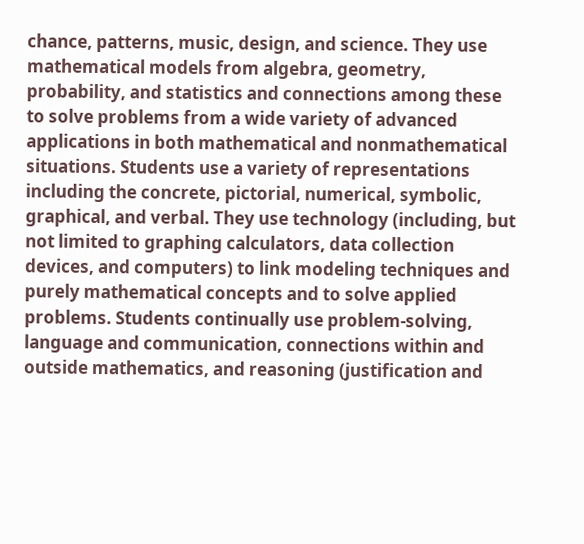chance, patterns, music, design, and science. They use mathematical models from algebra, geometry, probability, and statistics and connections among these to solve problems from a wide variety of advanced applications in both mathematical and nonmathematical situations. Students use a variety of representations including the concrete, pictorial, numerical, symbolic, graphical, and verbal. They use technology (including, but not limited to graphing calculators, data collection devices, and computers) to link modeling techniques and purely mathematical concepts and to solve applied problems. Students continually use problem-solving, language and communication, connections within and outside mathematics, and reasoning (justification and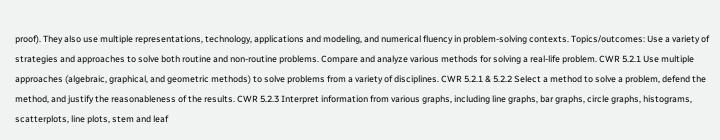proof). They also use multiple representations, technology, applications and modeling, and numerical fluency in problem-solving contexts. Topics/outcomes: Use a variety of strategies and approaches to solve both routine and non-routine problems. Compare and analyze various methods for solving a real-life problem. CWR 5.2.1 Use multiple approaches (algebraic, graphical, and geometric methods) to solve problems from a variety of disciplines. CWR 5.2.1 & 5.2.2 Select a method to solve a problem, defend the method, and justify the reasonableness of the results. CWR 5.2.3 Interpret information from various graphs, including line graphs, bar graphs, circle graphs, histograms, scatterplots, line plots, stem and leaf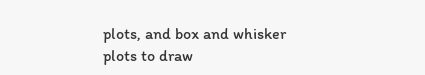plots, and box and whisker plots to draw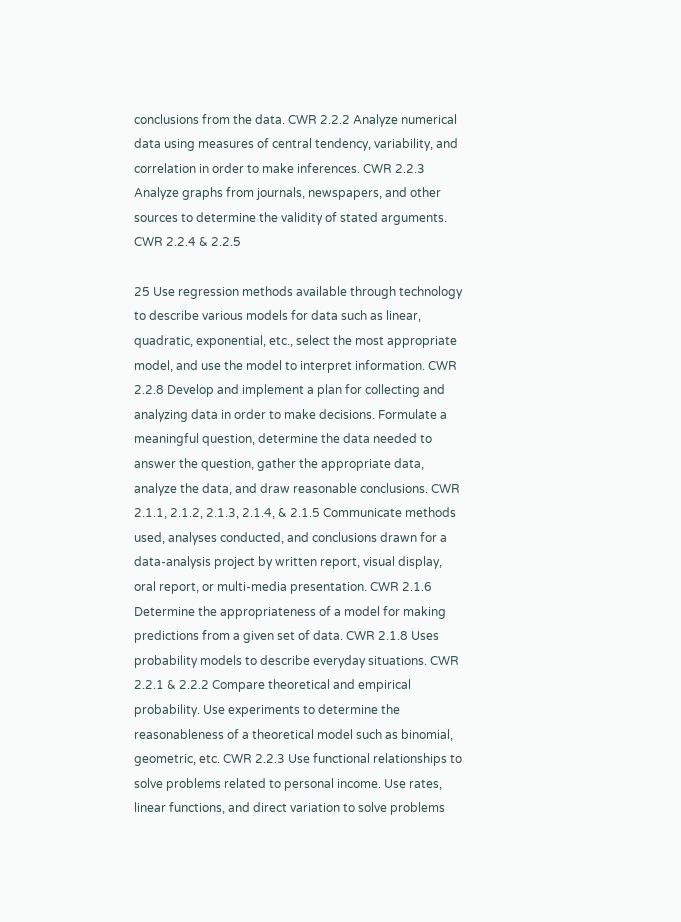conclusions from the data. CWR 2.2.2 Analyze numerical data using measures of central tendency, variability, and correlation in order to make inferences. CWR 2.2.3 Analyze graphs from journals, newspapers, and other sources to determine the validity of stated arguments. CWR 2.2.4 & 2.2.5

25 Use regression methods available through technology to describe various models for data such as linear, quadratic, exponential, etc., select the most appropriate model, and use the model to interpret information. CWR 2.2.8 Develop and implement a plan for collecting and analyzing data in order to make decisions. Formulate a meaningful question, determine the data needed to answer the question, gather the appropriate data, analyze the data, and draw reasonable conclusions. CWR 2.1.1, 2.1.2, 2.1.3, 2.1.4, & 2.1.5 Communicate methods used, analyses conducted, and conclusions drawn for a data-analysis project by written report, visual display, oral report, or multi-media presentation. CWR 2.1.6 Determine the appropriateness of a model for making predictions from a given set of data. CWR 2.1.8 Uses probability models to describe everyday situations. CWR 2.2.1 & 2.2.2 Compare theoretical and empirical probability. Use experiments to determine the reasonableness of a theoretical model such as binomial, geometric, etc. CWR 2.2.3 Use functional relationships to solve problems related to personal income. Use rates, linear functions, and direct variation to solve problems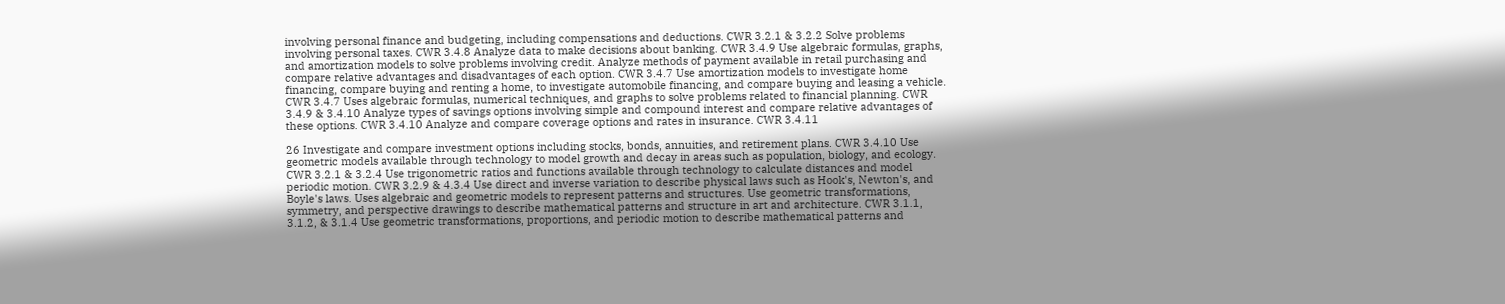involving personal finance and budgeting, including compensations and deductions. CWR 3.2.1 & 3.2.2 Solve problems involving personal taxes. CWR 3.4.8 Analyze data to make decisions about banking. CWR 3.4.9 Use algebraic formulas, graphs, and amortization models to solve problems involving credit. Analyze methods of payment available in retail purchasing and compare relative advantages and disadvantages of each option. CWR 3.4.7 Use amortization models to investigate home financing, compare buying and renting a home, to investigate automobile financing, and compare buying and leasing a vehicle. CWR 3.4.7 Uses algebraic formulas, numerical techniques, and graphs to solve problems related to financial planning. CWR 3.4.9 & 3.4.10 Analyze types of savings options involving simple and compound interest and compare relative advantages of these options. CWR 3.4.10 Analyze and compare coverage options and rates in insurance. CWR 3.4.11

26 Investigate and compare investment options including stocks, bonds, annuities, and retirement plans. CWR 3.4.10 Use geometric models available through technology to model growth and decay in areas such as population, biology, and ecology. CWR 3.2.1 & 3.2.4 Use trigonometric ratios and functions available through technology to calculate distances and model periodic motion. CWR 3.2.9 & 4.3.4 Use direct and inverse variation to describe physical laws such as Hook's, Newton's, and Boyle's laws. Uses algebraic and geometric models to represent patterns and structures. Use geometric transformations, symmetry, and perspective drawings to describe mathematical patterns and structure in art and architecture. CWR 3.1.1, 3.1.2, & 3.1.4 Use geometric transformations, proportions, and periodic motion to describe mathematical patterns and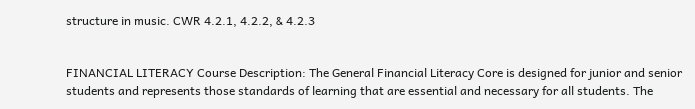structure in music. CWR 4.2.1, 4.2.2, & 4.2.3


FINANCIAL LITERACY Course Description: The General Financial Literacy Core is designed for junior and senior students and represents those standards of learning that are essential and necessary for all students. The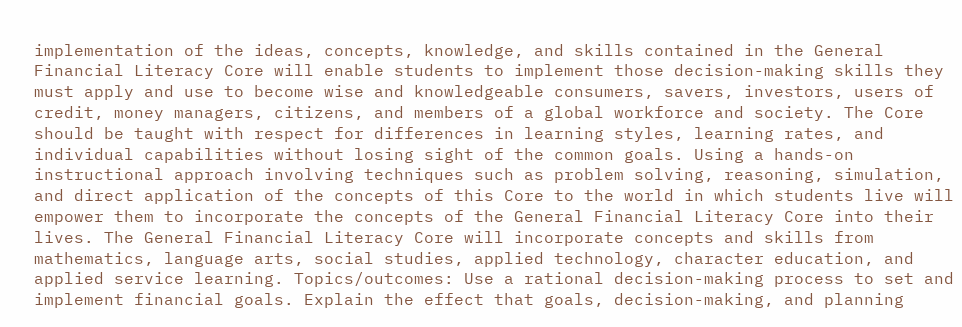implementation of the ideas, concepts, knowledge, and skills contained in the General Financial Literacy Core will enable students to implement those decision-making skills they must apply and use to become wise and knowledgeable consumers, savers, investors, users of credit, money managers, citizens, and members of a global workforce and society. The Core should be taught with respect for differences in learning styles, learning rates, and individual capabilities without losing sight of the common goals. Using a hands-on instructional approach involving techniques such as problem solving, reasoning, simulation, and direct application of the concepts of this Core to the world in which students live will empower them to incorporate the concepts of the General Financial Literacy Core into their lives. The General Financial Literacy Core will incorporate concepts and skills from mathematics, language arts, social studies, applied technology, character education, and applied service learning. Topics/outcomes: Use a rational decision-making process to set and implement financial goals. Explain the effect that goals, decision-making, and planning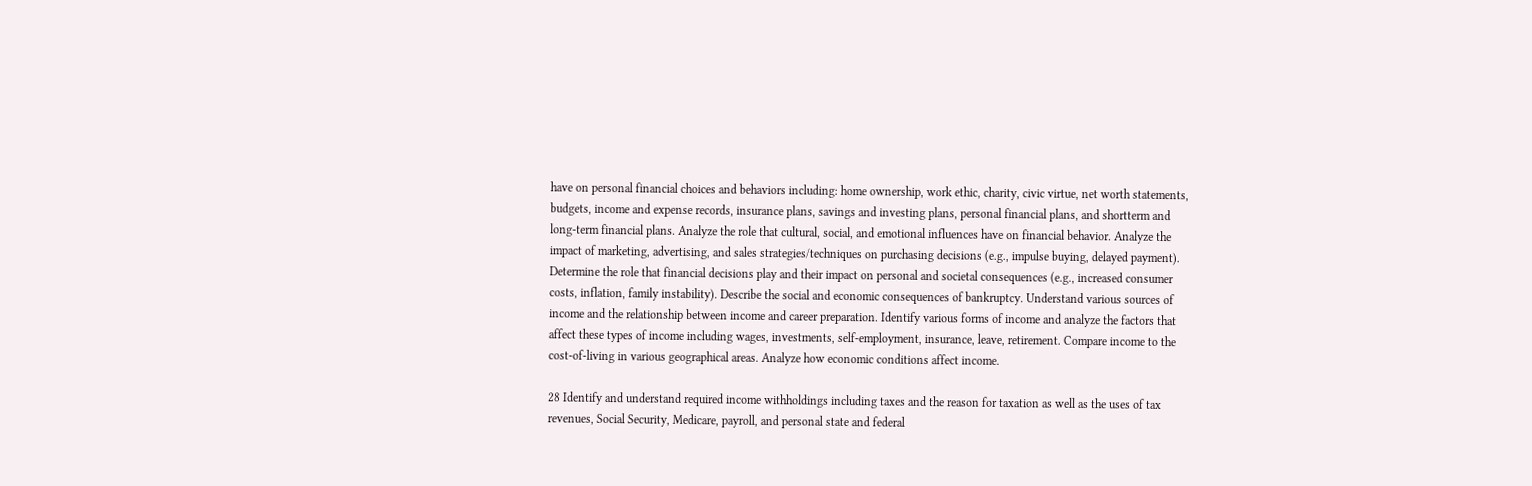have on personal financial choices and behaviors including: home ownership, work ethic, charity, civic virtue, net worth statements, budgets, income and expense records, insurance plans, savings and investing plans, personal financial plans, and shortterm and long-term financial plans. Analyze the role that cultural, social, and emotional influences have on financial behavior. Analyze the impact of marketing, advertising, and sales strategies/techniques on purchasing decisions (e.g., impulse buying, delayed payment). Determine the role that financial decisions play and their impact on personal and societal consequences (e.g., increased consumer costs, inflation, family instability). Describe the social and economic consequences of bankruptcy. Understand various sources of income and the relationship between income and career preparation. Identify various forms of income and analyze the factors that affect these types of income including wages, investments, self-employment, insurance, leave, retirement. Compare income to the cost-of-living in various geographical areas. Analyze how economic conditions affect income.

28 Identify and understand required income withholdings including taxes and the reason for taxation as well as the uses of tax revenues, Social Security, Medicare, payroll, and personal state and federal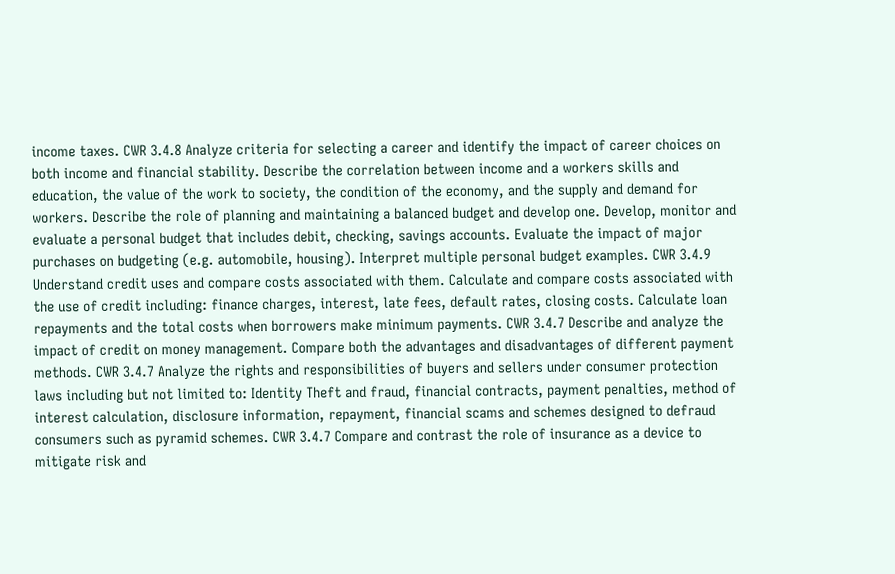income taxes. CWR 3.4.8 Analyze criteria for selecting a career and identify the impact of career choices on both income and financial stability. Describe the correlation between income and a workers skills and education, the value of the work to society, the condition of the economy, and the supply and demand for workers. Describe the role of planning and maintaining a balanced budget and develop one. Develop, monitor and evaluate a personal budget that includes debit, checking, savings accounts. Evaluate the impact of major purchases on budgeting (e.g. automobile, housing). Interpret multiple personal budget examples. CWR 3.4.9 Understand credit uses and compare costs associated with them. Calculate and compare costs associated with the use of credit including: finance charges, interest, late fees, default rates, closing costs. Calculate loan repayments and the total costs when borrowers make minimum payments. CWR 3.4.7 Describe and analyze the impact of credit on money management. Compare both the advantages and disadvantages of different payment methods. CWR 3.4.7 Analyze the rights and responsibilities of buyers and sellers under consumer protection laws including but not limited to: Identity Theft and fraud, financial contracts, payment penalties, method of interest calculation, disclosure information, repayment, financial scams and schemes designed to defraud consumers such as pyramid schemes. CWR 3.4.7 Compare and contrast the role of insurance as a device to mitigate risk and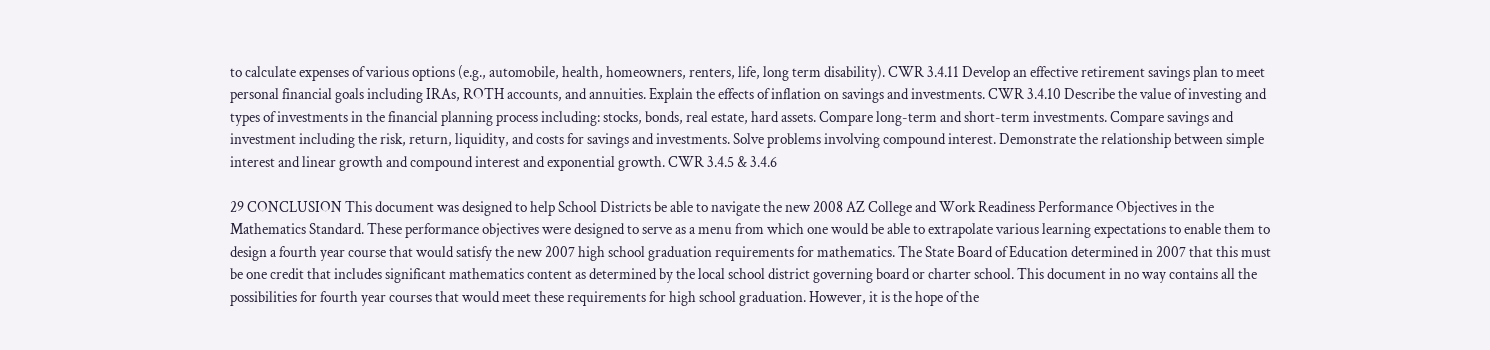to calculate expenses of various options (e.g., automobile, health, homeowners, renters, life, long term disability). CWR 3.4.11 Develop an effective retirement savings plan to meet personal financial goals including IRAs, ROTH accounts, and annuities. Explain the effects of inflation on savings and investments. CWR 3.4.10 Describe the value of investing and types of investments in the financial planning process including: stocks, bonds, real estate, hard assets. Compare long-term and short-term investments. Compare savings and investment including the risk, return, liquidity, and costs for savings and investments. Solve problems involving compound interest. Demonstrate the relationship between simple interest and linear growth and compound interest and exponential growth. CWR 3.4.5 & 3.4.6

29 CONCLUSION This document was designed to help School Districts be able to navigate the new 2008 AZ College and Work Readiness Performance Objectives in the Mathematics Standard. These performance objectives were designed to serve as a menu from which one would be able to extrapolate various learning expectations to enable them to design a fourth year course that would satisfy the new 2007 high school graduation requirements for mathematics. The State Board of Education determined in 2007 that this must be one credit that includes significant mathematics content as determined by the local school district governing board or charter school. This document in no way contains all the possibilities for fourth year courses that would meet these requirements for high school graduation. However, it is the hope of the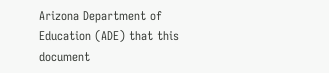Arizona Department of Education (ADE) that this document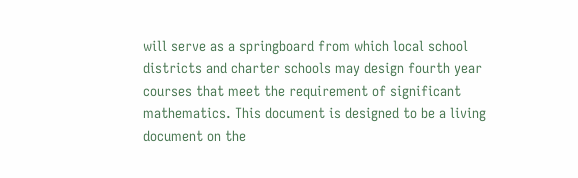will serve as a springboard from which local school districts and charter schools may design fourth year courses that meet the requirement of significant mathematics. This document is designed to be a living document on the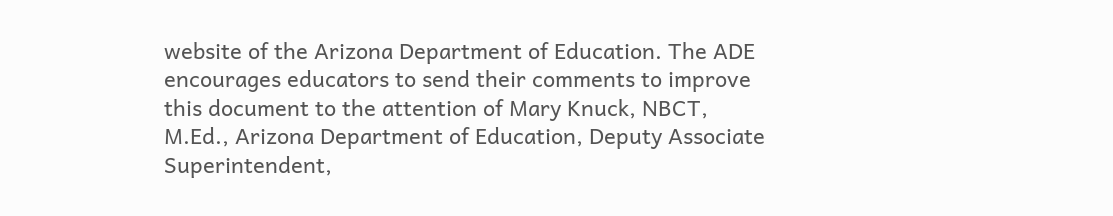website of the Arizona Department of Education. The ADE encourages educators to send their comments to improve this document to the attention of Mary Knuck, NBCT, M.Ed., Arizona Department of Education, Deputy Associate Superintendent,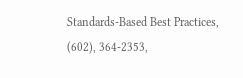Standards-Based Best Practices, (602), 364-2353,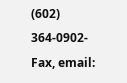(602) 364-0902-Fax, email: